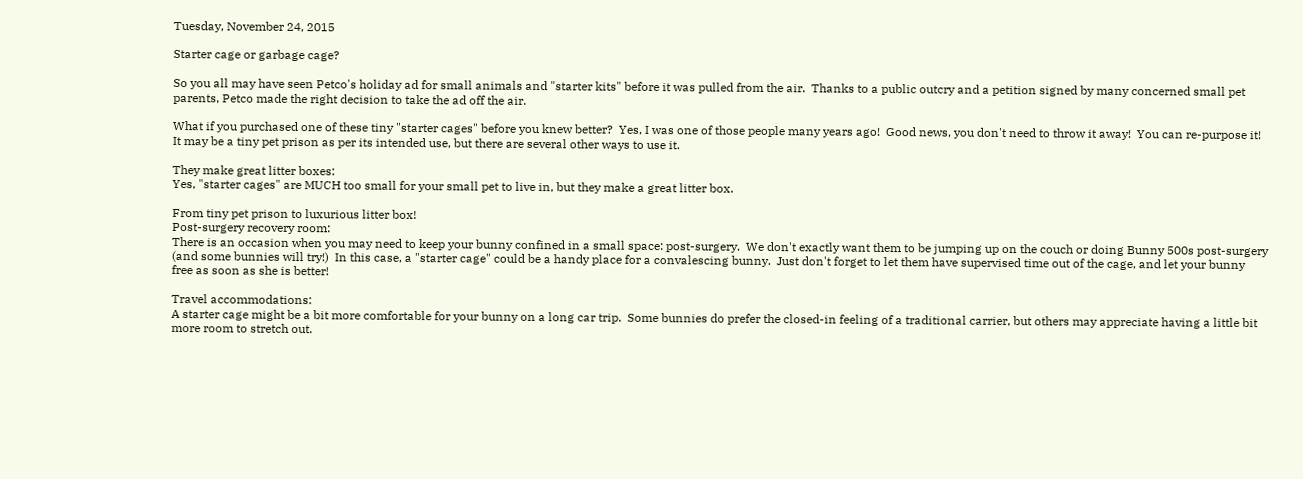Tuesday, November 24, 2015

Starter cage or garbage cage?

So you all may have seen Petco's holiday ad for small animals and "starter kits" before it was pulled from the air.  Thanks to a public outcry and a petition signed by many concerned small pet parents, Petco made the right decision to take the ad off the air.

What if you purchased one of these tiny "starter cages" before you knew better?  Yes, I was one of those people many years ago!  Good news, you don't need to throw it away!  You can re-purpose it!  It may be a tiny pet prison as per its intended use, but there are several other ways to use it.

They make great litter boxes:
Yes, "starter cages" are MUCH too small for your small pet to live in, but they make a great litter box.

From tiny pet prison to luxurious litter box!
Post-surgery recovery room:
There is an occasion when you may need to keep your bunny confined in a small space: post-surgery.  We don't exactly want them to be jumping up on the couch or doing Bunny 500s post-surgery (and some bunnies will try!)  In this case, a "starter cage" could be a handy place for a convalescing bunny.  Just don't forget to let them have supervised time out of the cage, and let your bunny free as soon as she is better!

Travel accommodations:
A starter cage might be a bit more comfortable for your bunny on a long car trip.  Some bunnies do prefer the closed-in feeling of a traditional carrier, but others may appreciate having a little bit more room to stretch out.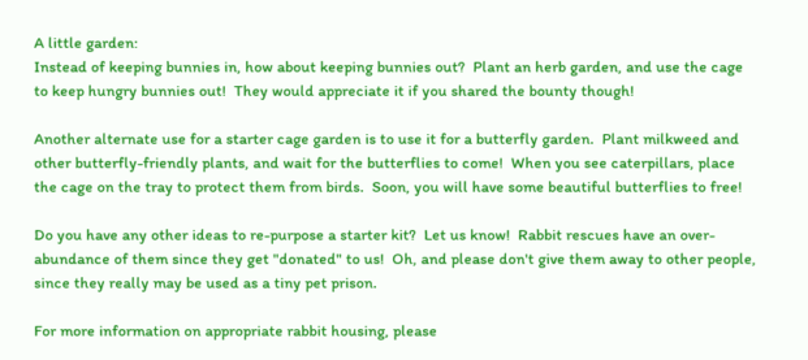A little garden:
Instead of keeping bunnies in, how about keeping bunnies out?  Plant an herb garden, and use the cage to keep hungry bunnies out!  They would appreciate it if you shared the bounty though!

Another alternate use for a starter cage garden is to use it for a butterfly garden.  Plant milkweed and other butterfly-friendly plants, and wait for the butterflies to come!  When you see caterpillars, place the cage on the tray to protect them from birds.  Soon, you will have some beautiful butterflies to free!

Do you have any other ideas to re-purpose a starter kit?  Let us know!  Rabbit rescues have an over-abundance of them since they get "donated" to us!  Oh, and please don't give them away to other people, since they really may be used as a tiny pet prison.

For more information on appropriate rabbit housing, please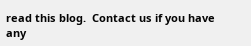read this blog.  Contact us if you have any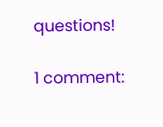questions!

1 comment: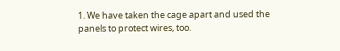1. We have taken the cage apart and used the panels to protect wires, too.